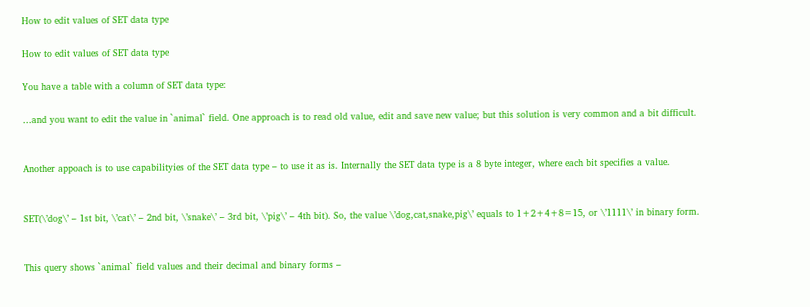How to edit values of SET data type

How to edit values of SET data type

You have a table with a column of SET data type:

…and you want to edit the value in `animal` field. One approach is to read old value, edit and save new value; but this solution is very common and a bit difficult.


Another appoach is to use capabilityies of the SET data type – to use it as is. Internally the SET data type is a 8 byte integer, where each bit specifies a value.


SET(\’dog\’ – 1st bit, \’cat\’ – 2nd bit, \’snake\’ – 3rd bit, \’pig\’ – 4th bit). So, the value \’dog,cat,snake,pig\’ equals to 1+2+4+8=15, or \’1111\’ in binary form.


This query shows `animal` field values and their decimal and binary forms –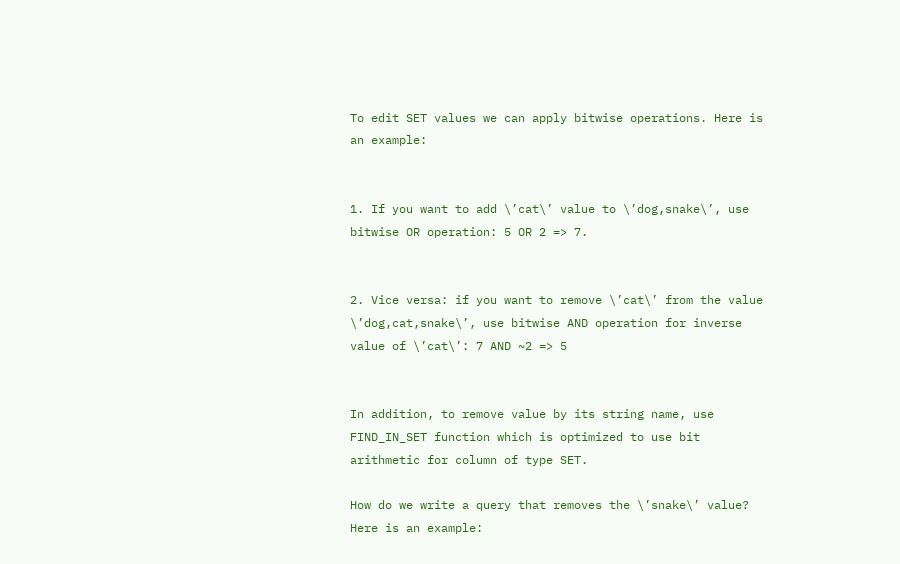To edit SET values we can apply bitwise operations. Here is an example:


1. If you want to add \’cat\’ value to \’dog,snake\’, use bitwise OR operation: 5 OR 2 => 7.


2. Vice versa: if you want to remove \’cat\’ from the value \’dog,cat,snake\’, use bitwise AND operation for inverse value of \’cat\’: 7 AND ~2 => 5


In addition, to remove value by its string name, use FIND_IN_SET function which is optimized to use bit arithmetic for column of type SET.

How do we write a query that removes the \’snake\’ value? Here is an example: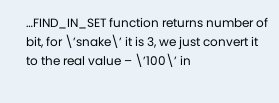…FIND_IN_SET function returns number of bit, for \’snake\’ it is 3, we just convert it to the real value – \’100\’ in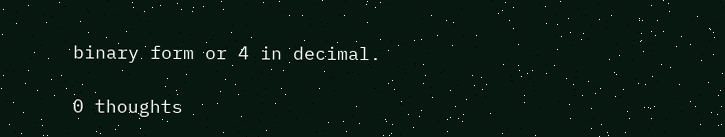binary form or 4 in decimal.

0 thoughts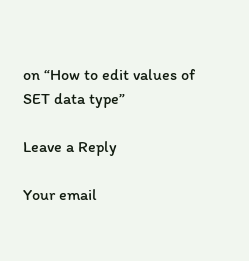on “How to edit values of SET data type”

Leave a Reply

Your email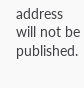address will not be published.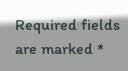Required fields are marked *